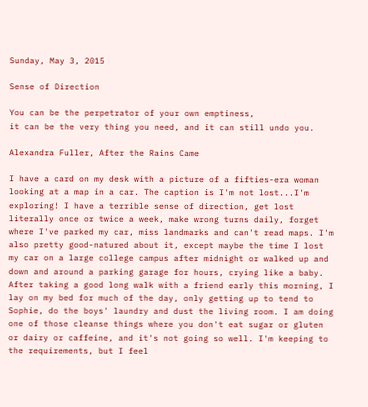Sunday, May 3, 2015

Sense of Direction

You can be the perpetrator of your own emptiness,
it can be the very thing you need, and it can still undo you.

Alexandra Fuller, After the Rains Came

I have a card on my desk with a picture of a fifties-era woman looking at a map in a car. The caption is I'm not lost...I'm exploring! I have a terrible sense of direction, get lost literally once or twice a week, make wrong turns daily, forget where I've parked my car, miss landmarks and can't read maps. I'm also pretty good-natured about it, except maybe the time I lost my car on a large college campus after midnight or walked up and down and around a parking garage for hours, crying like a baby. After taking a good long walk with a friend early this morning, I lay on my bed for much of the day, only getting up to tend to Sophie, do the boys' laundry and dust the living room. I am doing one of those cleanse things where you don't eat sugar or gluten or dairy or caffeine, and it's not going so well. I'm keeping to the requirements, but I feel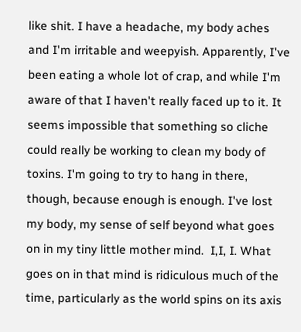like shit. I have a headache, my body aches and I'm irritable and weepyish. Apparently, I've been eating a whole lot of crap, and while I'm aware of that I haven't really faced up to it. It seems impossible that something so cliche could really be working to clean my body of toxins. I'm going to try to hang in there, though, because enough is enough. I've lost my body, my sense of self beyond what goes on in my tiny little mother mind.  I,I, I. What goes on in that mind is ridiculous much of the time, particularly as the world spins on its axis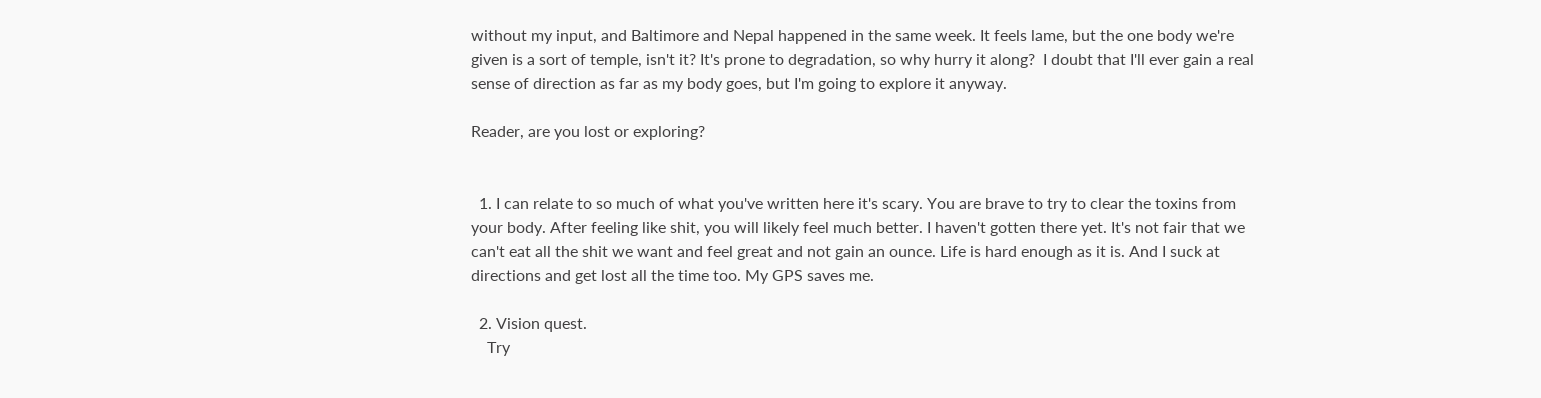without my input, and Baltimore and Nepal happened in the same week. It feels lame, but the one body we're given is a sort of temple, isn't it? It's prone to degradation, so why hurry it along?  I doubt that I'll ever gain a real sense of direction as far as my body goes, but I'm going to explore it anyway.

Reader, are you lost or exploring?


  1. I can relate to so much of what you've written here it's scary. You are brave to try to clear the toxins from your body. After feeling like shit, you will likely feel much better. I haven't gotten there yet. It's not fair that we can't eat all the shit we want and feel great and not gain an ounce. Life is hard enough as it is. And I suck at directions and get lost all the time too. My GPS saves me.

  2. Vision quest.
    Try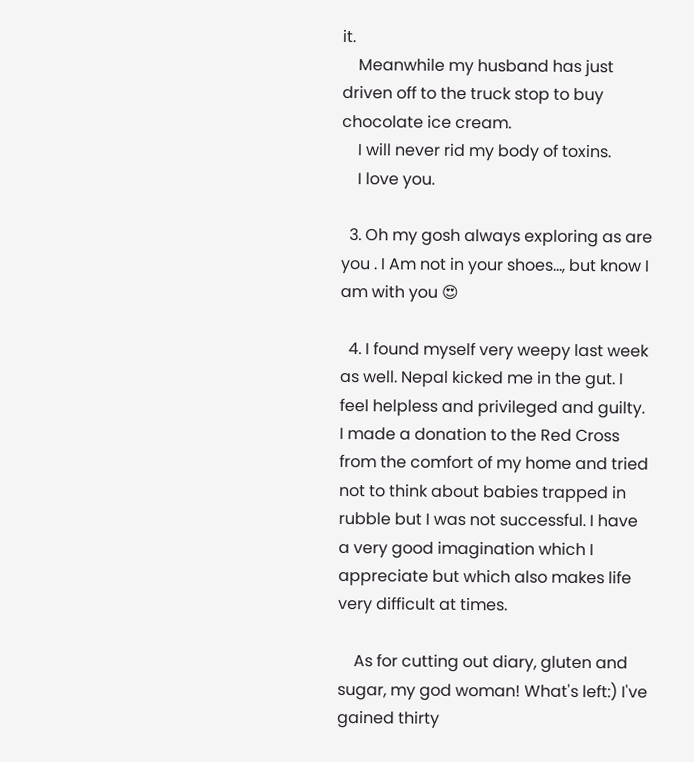it.
    Meanwhile my husband has just driven off to the truck stop to buy chocolate ice cream.
    I will never rid my body of toxins.
    I love you.

  3. Oh my gosh always exploring as are you . I Am not in your shoes..., but know I am with you 😍

  4. I found myself very weepy last week as well. Nepal kicked me in the gut. I feel helpless and privileged and guilty. I made a donation to the Red Cross from the comfort of my home and tried not to think about babies trapped in rubble but I was not successful. I have a very good imagination which I appreciate but which also makes life very difficult at times.

    As for cutting out diary, gluten and sugar, my god woman! What's left:) I've gained thirty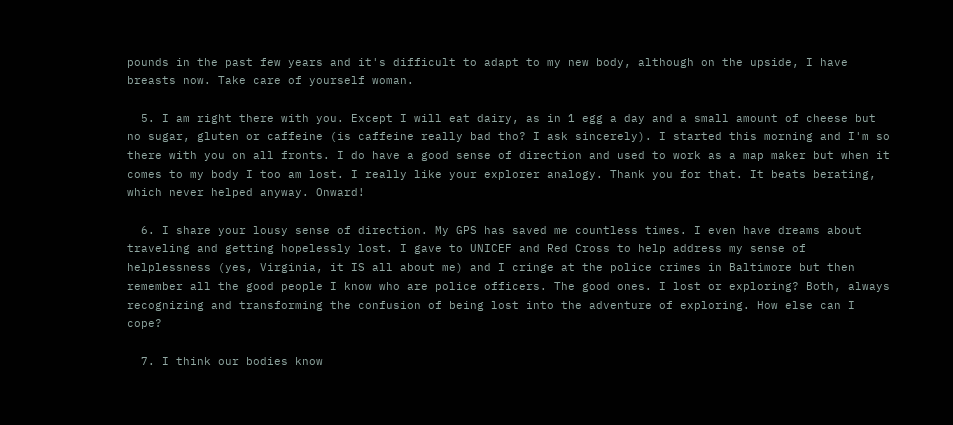pounds in the past few years and it's difficult to adapt to my new body, although on the upside, I have breasts now. Take care of yourself woman.

  5. I am right there with you. Except I will eat dairy, as in 1 egg a day and a small amount of cheese but no sugar, gluten or caffeine (is caffeine really bad tho? I ask sincerely). I started this morning and I'm so there with you on all fronts. I do have a good sense of direction and used to work as a map maker but when it comes to my body I too am lost. I really like your explorer analogy. Thank you for that. It beats berating, which never helped anyway. Onward!

  6. I share your lousy sense of direction. My GPS has saved me countless times. I even have dreams about traveling and getting hopelessly lost. I gave to UNICEF and Red Cross to help address my sense of helplessness (yes, Virginia, it IS all about me) and I cringe at the police crimes in Baltimore but then remember all the good people I know who are police officers. The good ones. I lost or exploring? Both, always recognizing and transforming the confusion of being lost into the adventure of exploring. How else can I cope?

  7. I think our bodies know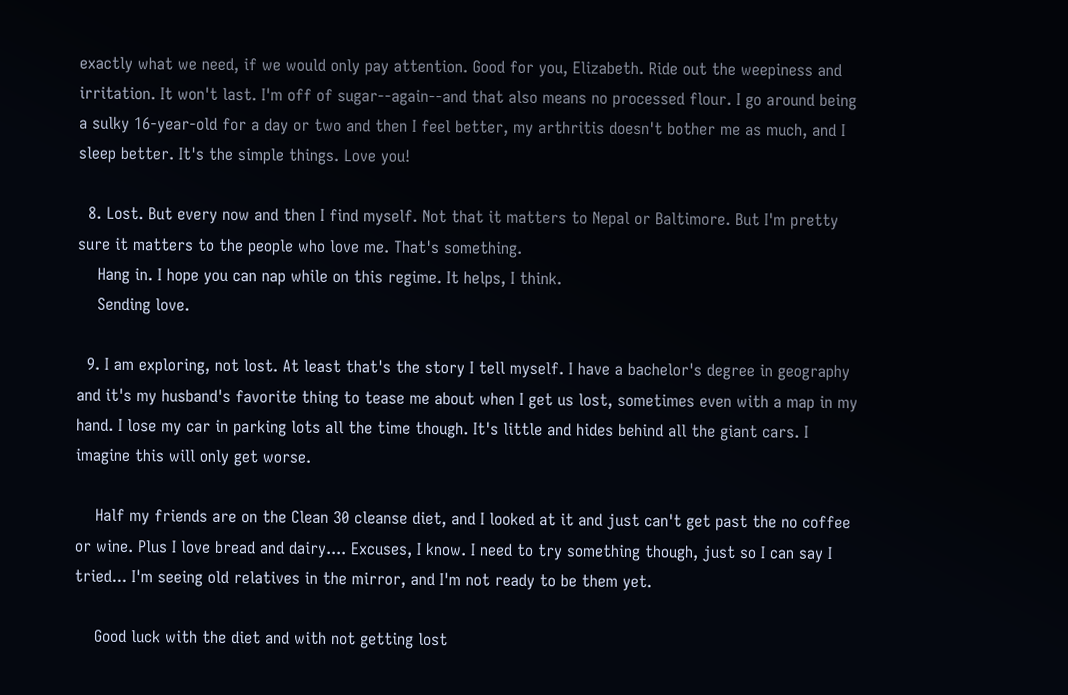exactly what we need, if we would only pay attention. Good for you, Elizabeth. Ride out the weepiness and irritation. It won't last. I'm off of sugar--again--and that also means no processed flour. I go around being a sulky 16-year-old for a day or two and then I feel better, my arthritis doesn't bother me as much, and I sleep better. It's the simple things. Love you!

  8. Lost. But every now and then I find myself. Not that it matters to Nepal or Baltimore. But I'm pretty sure it matters to the people who love me. That's something.
    Hang in. I hope you can nap while on this regime. It helps, I think.
    Sending love.

  9. I am exploring, not lost. At least that's the story I tell myself. I have a bachelor's degree in geography and it's my husband's favorite thing to tease me about when I get us lost, sometimes even with a map in my hand. I lose my car in parking lots all the time though. It's little and hides behind all the giant cars. I imagine this will only get worse.

    Half my friends are on the Clean 30 cleanse diet, and I looked at it and just can't get past the no coffee or wine. Plus I love bread and dairy.... Excuses, I know. I need to try something though, just so I can say I tried... I'm seeing old relatives in the mirror, and I'm not ready to be them yet.

    Good luck with the diet and with not getting lost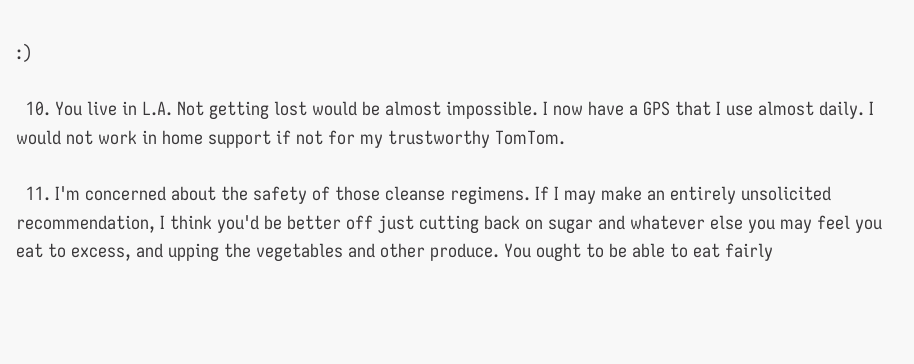:)

  10. You live in L.A. Not getting lost would be almost impossible. I now have a GPS that I use almost daily. I would not work in home support if not for my trustworthy TomTom.

  11. I'm concerned about the safety of those cleanse regimens. If I may make an entirely unsolicited recommendation, I think you'd be better off just cutting back on sugar and whatever else you may feel you eat to excess, and upping the vegetables and other produce. You ought to be able to eat fairly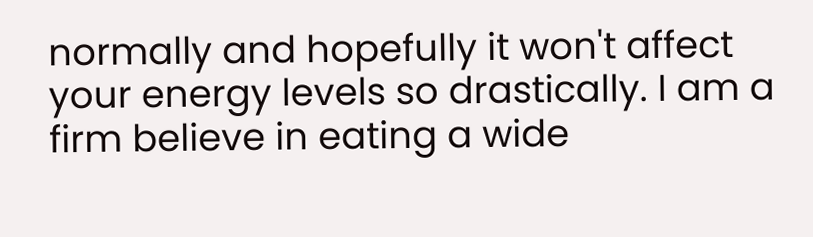normally and hopefully it won't affect your energy levels so drastically. I am a firm believe in eating a wide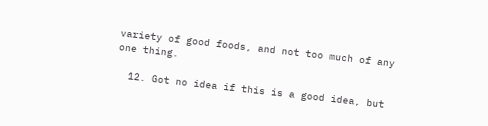variety of good foods, and not too much of any one thing.

  12. Got no idea if this is a good idea, but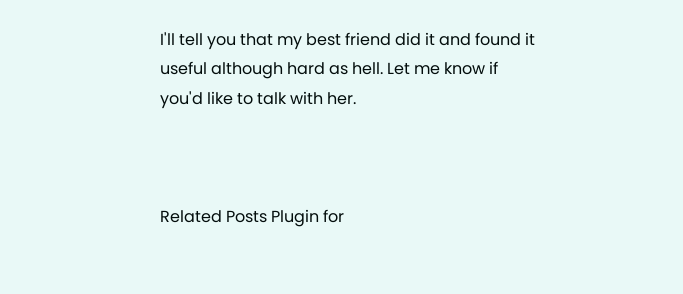I'll tell you that my best friend did it and found it useful although hard as hell. Let me know if you'd like to talk with her.



Related Posts Plugin for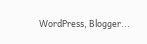WordPress, Blogger...